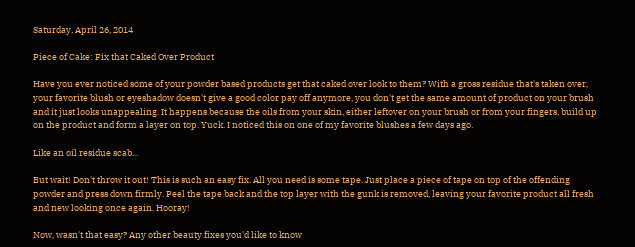Saturday, April 26, 2014

Piece of Cake: Fix that Caked Over Product

Have you ever noticed some of your powder based products get that caked over look to them? With a gross residue that's taken over, your favorite blush or eyeshadow doesn't give a good color pay off anymore, you don't get the same amount of product on your brush and it just looks unappealing. It happens because the oils from your skin, either leftover on your brush or from your fingers, build up on the product and form a layer on top. Yuck. I noticed this on one of my favorite blushes a few days ago.

Like an oil residue scab...

But wait! Don't throw it out! This is such an easy fix. All you need is some tape. Just place a piece of tape on top of the offending powder and press down firmly. Peel the tape back and the top layer with the gunk is removed, leaving your favorite product all fresh and new looking once again. Hooray!

Now, wasn't that easy? Any other beauty fixes you'd like to know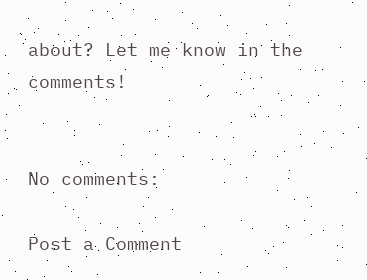about? Let me know in the comments!


No comments:

Post a Comment